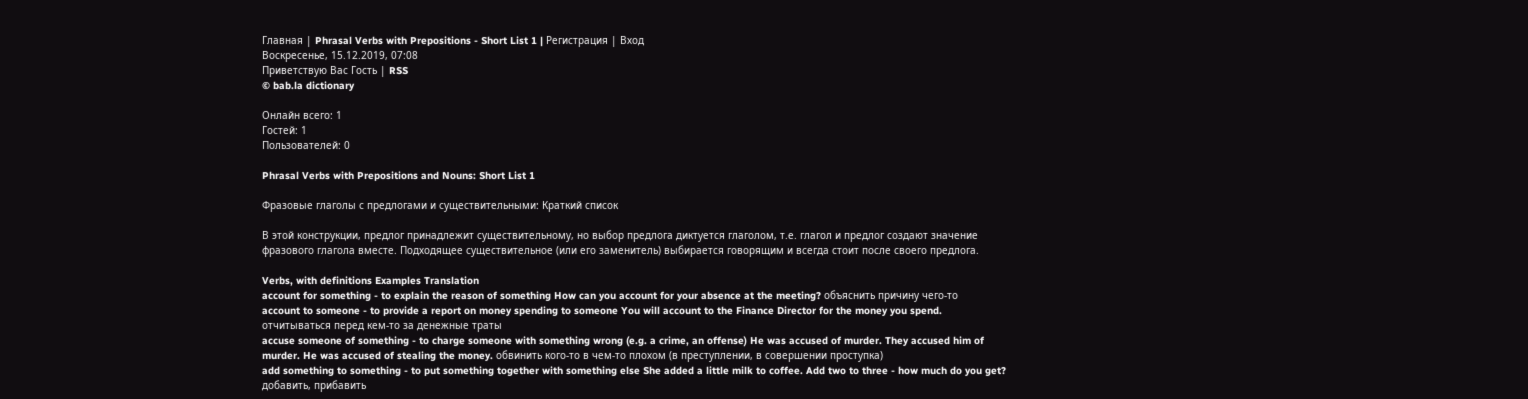Главная | Phrasal Verbs with Prepositions - Short List 1 | Регистрация | Вход
Воскресенье, 15.12.2019, 07:08
Приветствую Вас Гость | RSS
© bab.la dictionary

Онлайн всего: 1
Гостей: 1
Пользователей: 0

Phrasal Verbs with Prepositions and Nouns: Short List 1

Фразовые глаголы с предлогами и существительными: Краткий список

В этой конструкции, предлог принадлежит существительному, но выбор предлога диктуется глаголом, т.е. глагол и предлог создают значение фразового глагола вместе. Подходящее существительное (или его заменитель) выбирается говорящим и всегда стоит после своего предлога.

Verbs, with definitions Examples Translation
account for something - to explain the reason of something How can you account for your absence at the meeting? объяснить причину чего-то
account to someone - to provide a report on money spending to someone You will account to the Finance Director for the money you spend. отчитываться перед кем-то за денежные траты
accuse someone of something - to charge someone with something wrong (e.g. a crime, an offense) He was accused of murder. They accused him of murder. He was accused of stealing the money. обвинить кого-то в чем-то плохом (в преступлении, в совершении проступка)
add something to something - to put something together with something else She added a little milk to coffee. Add two to three - how much do you get? добавить, прибавить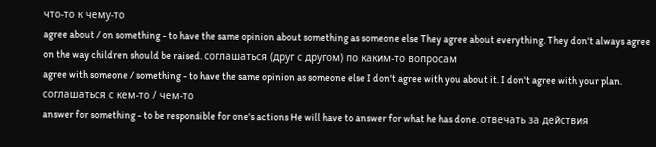что-то к чему-то
agree about / on something - to have the same opinion about something as someone else They agree about everything. They don't always agree on the way children should be raised. соглашаться (друг с другом) по каким-то вопросам
agree with someone / something - to have the same opinion as someone else I don't agree with you about it. I don't agree with your plan. соглашаться с кем-то / чем-то
answer for something - to be responsible for one's actions He will have to answer for what he has done. отвечать за действия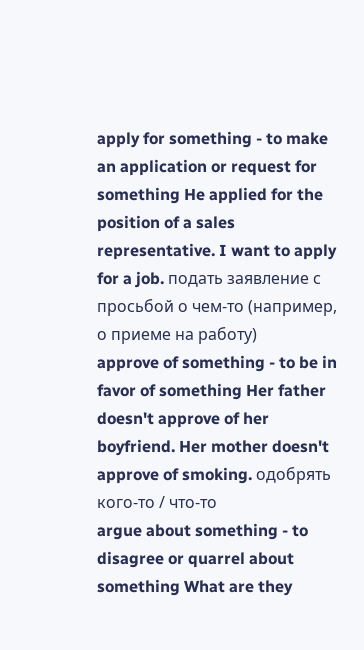apply for something - to make an application or request for something He applied for the position of a sales representative. I want to apply for a job. подать заявление с просьбой о чем-то (например, о приеме на работу)
approve of something - to be in favor of something Her father doesn't approve of her boyfriend. Her mother doesn't approve of smoking. одобрять кого-то / что-то
argue about something - to disagree or quarrel about something What are they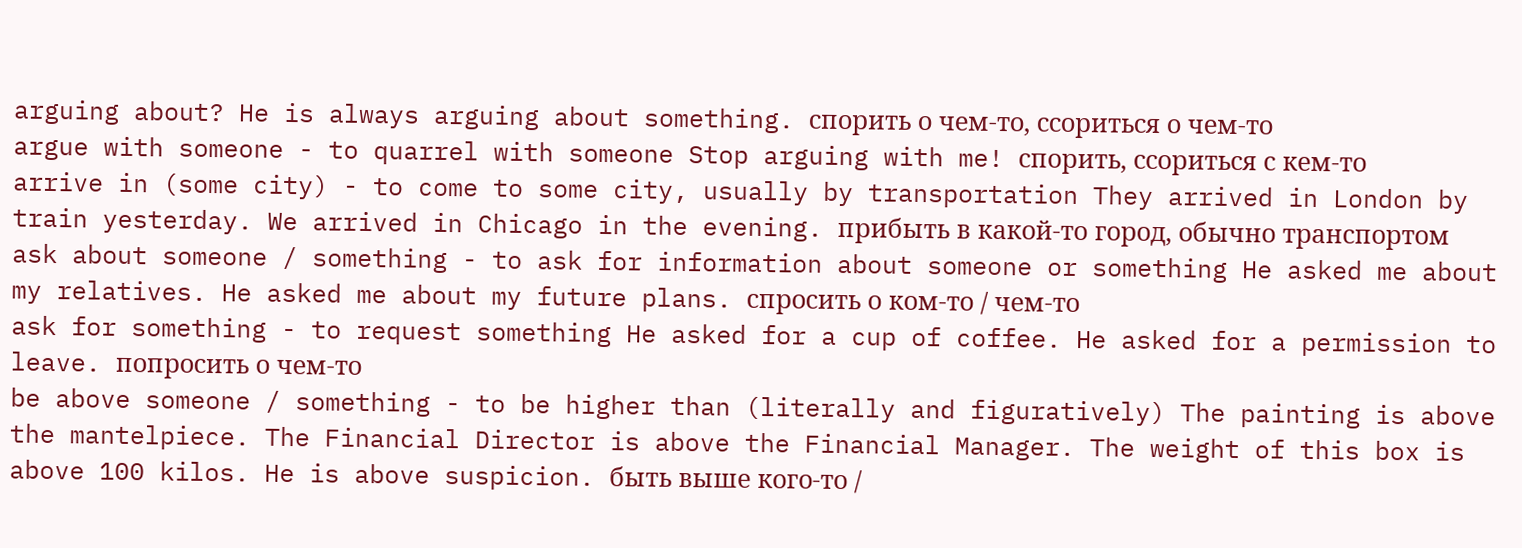arguing about? He is always arguing about something. спорить о чем-то, ссориться о чем-то
argue with someone - to quarrel with someone Stop arguing with me! спорить, ссориться с кем-то
arrive in (some city) - to come to some city, usually by transportation They arrived in London by train yesterday. We arrived in Chicago in the evening. прибыть в какой-то город, обычно транспортом
ask about someone / something - to ask for information about someone or something He asked me about my relatives. He asked me about my future plans. спросить о ком-то / чем-то
ask for something - to request something He asked for a cup of coffee. He asked for a permission to leave. попросить о чем-то
be above someone / something - to be higher than (literally and figuratively) The painting is above the mantelpiece. The Financial Director is above the Financial Manager. The weight of this box is above 100 kilos. He is above suspicion. быть выше кого-то /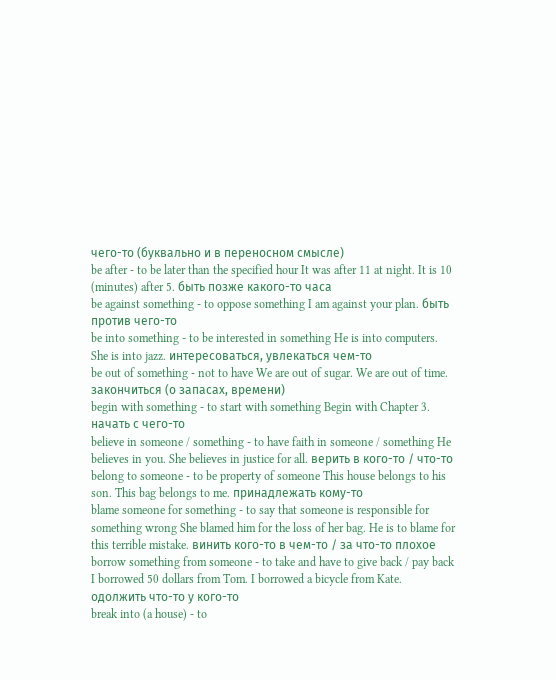чего-то (буквально и в переносном смысле)
be after - to be later than the specified hour It was after 11 at night. It is 10 (minutes) after 5. быть позже какого-то часа
be against something - to oppose something I am against your plan. быть против чего-то
be into something - to be interested in something He is into computers. She is into jazz. интересоваться, увлекаться чем-то
be out of something - not to have We are out of sugar. We are out of time. закончиться (о запасах, времени)
begin with something - to start with something Begin with Chapter 3. начать с чего-то
believe in someone / something - to have faith in someone / something He believes in you. She believes in justice for all. верить в кого-то / что-то
belong to someone - to be property of someone This house belongs to his son. This bag belongs to me. принадлежать кому-то
blame someone for something - to say that someone is responsible for something wrong She blamed him for the loss of her bag. He is to blame for this terrible mistake. винить кого-то в чем-то / за что-то плохое
borrow something from someone - to take and have to give back / pay back I borrowed 50 dollars from Tom. I borrowed a bicycle from Kate. одолжить что-то у кого-то
break into (a house) - to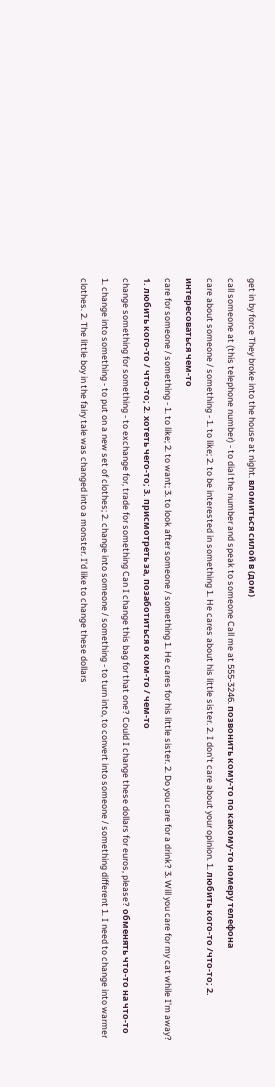get in by force They broke into the house at night. вломиться силой в (дом)
call someone at (this telephone number) - to dial the number and speak to someone Call me at 555-3246. позвонить кому-то по какому-то номеру телефона
care about someone / something - 1. to like; 2. to be interested in something 1. He cares about his little sister. 2. I don't care about your opinion. 1. любить кого-то /что-то; 2. интересоваться чем-то
care for someone / something - 1. to like; 2. to want; 3. to look after someone / something 1. He cares for his little sister. 2. Do you care for a drink? 3. Will you care for my cat while I'm away? 1. любить кого-то / что-то; 2. хотеть чего-то; 3. присмотреть за, позаботиться о ком-то / чем-то
change something for something - to exchange for, trade for something Can I change this bag for that one? Could I change these dollars for euros, please? обменять что-то на что-то
1. change into something - to put on a new set of clothes; 2. change into someone / something - to turn into, to convert into someone / something different 1. I need to change into warmer clothes. 2. The little boy in the fairy tale was changed into a monster. I'd like to change these dollars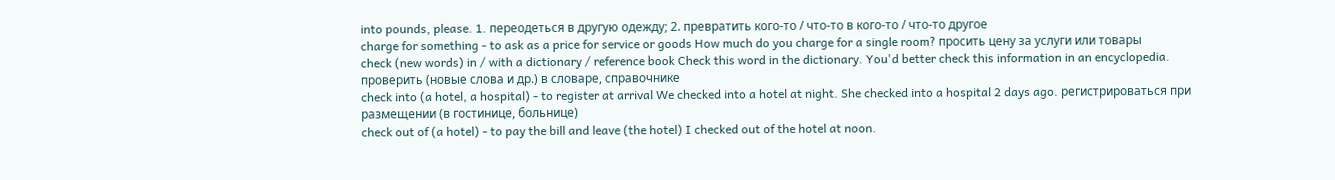into pounds, please. 1. переодеться в другую одежду; 2. превратить кого-то / что-то в кого-то / что-то другое
charge for something - to ask as a price for service or goods How much do you charge for a single room? просить цену за услуги или товары
check (new words) in / with a dictionary / reference book Check this word in the dictionary. You'd better check this information in an encyclopedia. проверить (новые слова и др.) в словаре, справочнике
check into (a hotel, a hospital) - to register at arrival We checked into a hotel at night. She checked into a hospital 2 days ago. регистрироваться при размещении (в гостинице, больнице)
check out of (a hotel) - to pay the bill and leave (the hotel) I checked out of the hotel at noon.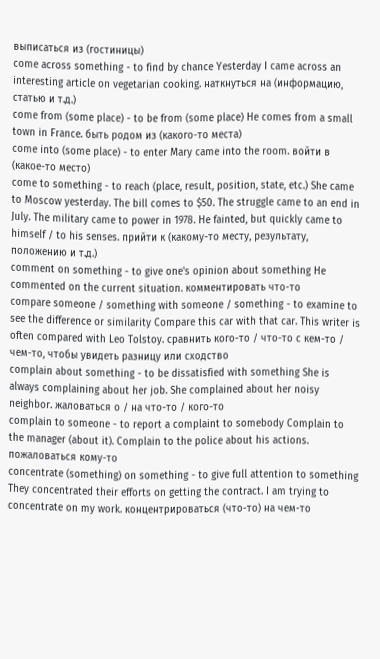выписаться из (гостиницы)
come across something - to find by chance Yesterday I came across an interesting article on vegetarian cooking. наткнуться на (информацию, статью и т.д.)
come from (some place) - to be from (some place) He comes from a small town in France. быть родом из (какого-то места)
come into (some place) - to enter Mary came into the room. войти в (какое-то место)
come to something - to reach (place, result, position, state, etc.) She came to Moscow yesterday. The bill comes to $50. The struggle came to an end in July. The military came to power in 1978. He fainted, but quickly came to himself / to his senses. прийти к (какому-то месту, результату, положению и т.д.)
comment on something - to give one's opinion about something He commented on the current situation. комментировать что-то
compare someone / something with someone / something - to examine to see the difference or similarity Compare this car with that car. This writer is often compared with Leo Tolstoy. сравнить кого-то / что-то с кем-то / чем-то, чтобы увидеть разницу или сходство
complain about something - to be dissatisfied with something She is always complaining about her job. She complained about her noisy neighbor. жаловаться о / на что-то / кого-то
complain to someone - to report a complaint to somebody Complain to the manager (about it). Complain to the police about his actions. пожаловаться кому-то
concentrate (something) on something - to give full attention to something They concentrated their efforts on getting the contract. I am trying to concentrate on my work. концентрироваться (что-то) на чем-то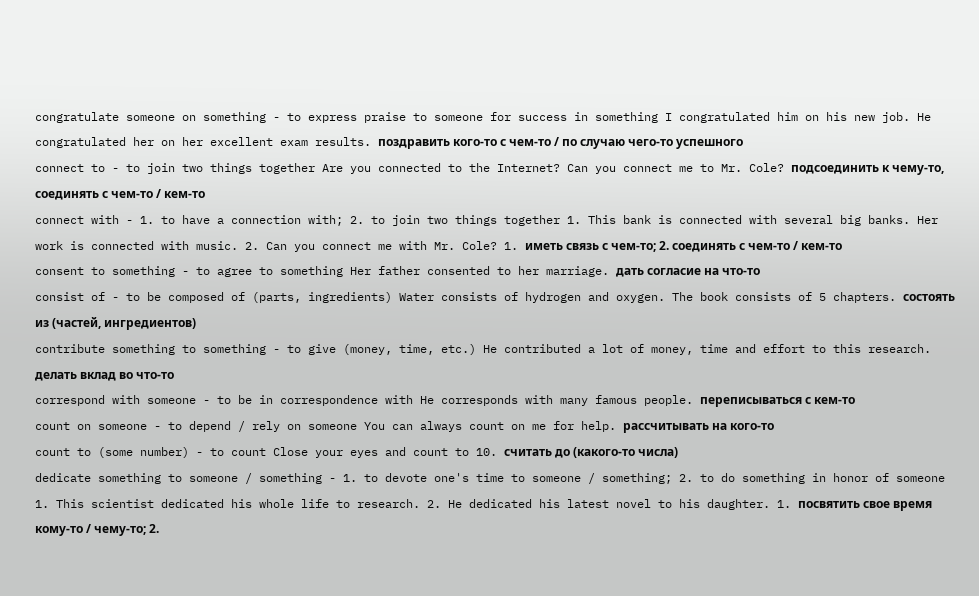congratulate someone on something - to express praise to someone for success in something I congratulated him on his new job. He congratulated her on her excellent exam results. поздравить кого-то с чем-то / по случаю чего-то успешного
connect to - to join two things together Are you connected to the Internet? Can you connect me to Mr. Cole? подсоединить к чему-то, соединять с чем-то / кем-то
connect with - 1. to have a connection with; 2. to join two things together 1. This bank is connected with several big banks. Her work is connected with music. 2. Can you connect me with Mr. Cole? 1. иметь связь с чем-то; 2. соединять с чем-то / кем-то
consent to something - to agree to something Her father consented to her marriage. дать согласие на что-то
consist of - to be composed of (parts, ingredients) Water consists of hydrogen and oxygen. The book consists of 5 chapters. состоять из (частей, ингредиентов)
contribute something to something - to give (money, time, etc.) He contributed a lot of money, time and effort to this research. делать вклад во что-то
correspond with someone - to be in correspondence with He corresponds with many famous people. переписываться с кем-то
count on someone - to depend / rely on someone You can always count on me for help. рассчитывать на кого-то
count to (some number) - to count Close your eyes and count to 10. считать до (какого-то числа)
dedicate something to someone / something - 1. to devote one's time to someone / something; 2. to do something in honor of someone 1. This scientist dedicated his whole life to research. 2. He dedicated his latest novel to his daughter. 1. посвятить свое время кому-то / чему-то; 2.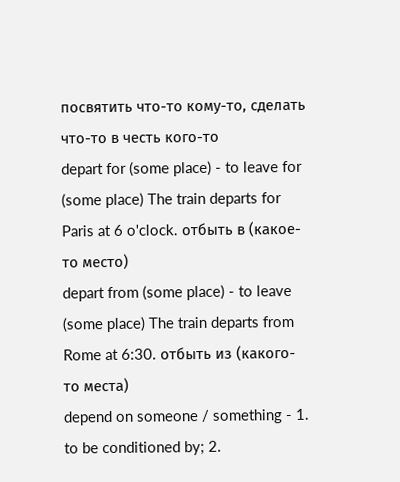посвятить что-то кому-то, сделать что-то в честь кого-то
depart for (some place) - to leave for (some place) The train departs for Paris at 6 o'clock. отбыть в (какое-то место)
depart from (some place) - to leave (some place) The train departs from Rome at 6:30. отбыть из (какого-то места)
depend on someone / something - 1. to be conditioned by; 2.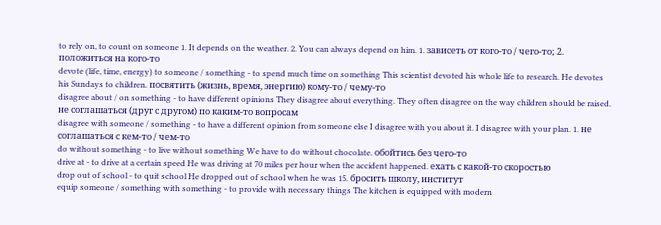to rely on, to count on someone 1. It depends on the weather. 2. You can always depend on him. 1. зависеть от кого-то / чего-то; 2. положиться на кого-то
devote (life, time, energy) to someone / something - to spend much time on something This scientist devoted his whole life to research. He devotes his Sundays to children. посвятить (жизнь, время, энергию) кому-то / чему-то
disagree about / on something - to have different opinions They disagree about everything. They often disagree on the way children should be raised. не соглашаться (друг с другом) по каким-то вопросам
disagree with someone / something - to have a different opinion from someone else I disagree with you about it. I disagree with your plan. 1. не соглашаться с кем-то / чем-то
do without something - to live without something We have to do without chocolate. обойтись без чего-то
drive at - to drive at a certain speed He was driving at 70 miles per hour when the accident happened. ехать с какой-то скоростью
drop out of school - to quit school He dropped out of school when he was 15. бросить школу, институт
equip someone / something with something - to provide with necessary things The kitchen is equipped with modern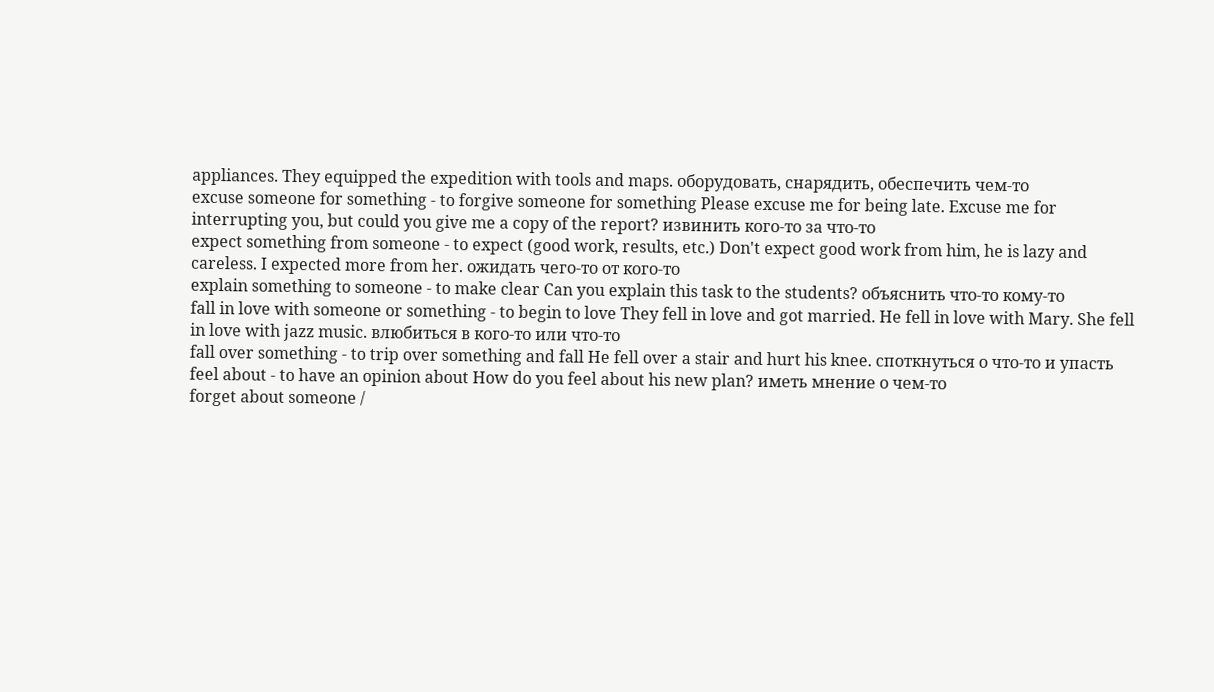appliances. They equipped the expedition with tools and maps. оборудовать, снарядить, обеспечить чем-то
excuse someone for something - to forgive someone for something Please excuse me for being late. Excuse me for interrupting you, but could you give me a copy of the report? извинить кого-то за что-то
expect something from someone - to expect (good work, results, etc.) Don't expect good work from him, he is lazy and careless. I expected more from her. ожидать чего-то от кого-то
explain something to someone - to make clear Can you explain this task to the students? объяснить что-то кому-то
fall in love with someone or something - to begin to love They fell in love and got married. He fell in love with Mary. She fell in love with jazz music. влюбиться в кого-то или что-то
fall over something - to trip over something and fall He fell over a stair and hurt his knee. споткнуться о что-то и упасть
feel about - to have an opinion about How do you feel about his new plan? иметь мнение о чем-то
forget about someone /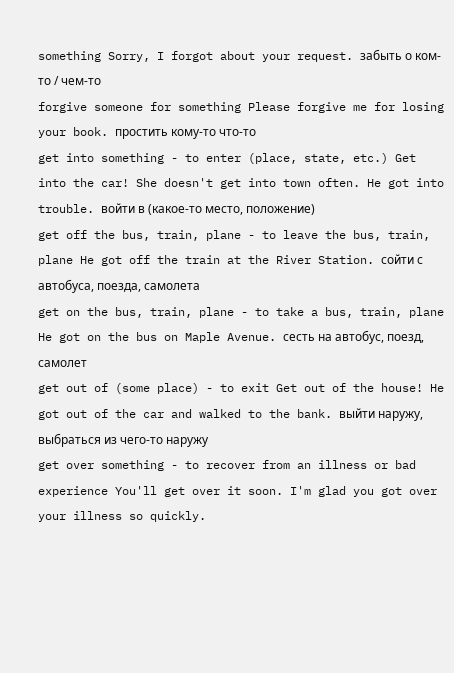something Sorry, I forgot about your request. забыть о ком-то / чем-то
forgive someone for something Please forgive me for losing your book. простить кому-то что-то
get into something - to enter (place, state, etc.) Get into the car! She doesn't get into town often. He got into trouble. войти в (какое-то место, положение)
get off the bus, train, plane - to leave the bus, train, plane He got off the train at the River Station. сойти с автобуса, поезда, самолета
get on the bus, train, plane - to take a bus, train, plane He got on the bus on Maple Avenue. сесть на автобус, поезд, самолет
get out of (some place) - to exit Get out of the house! He got out of the car and walked to the bank. выйти наружу, выбраться из чего-то наружу
get over something - to recover from an illness or bad experience You'll get over it soon. I'm glad you got over your illness so quickly.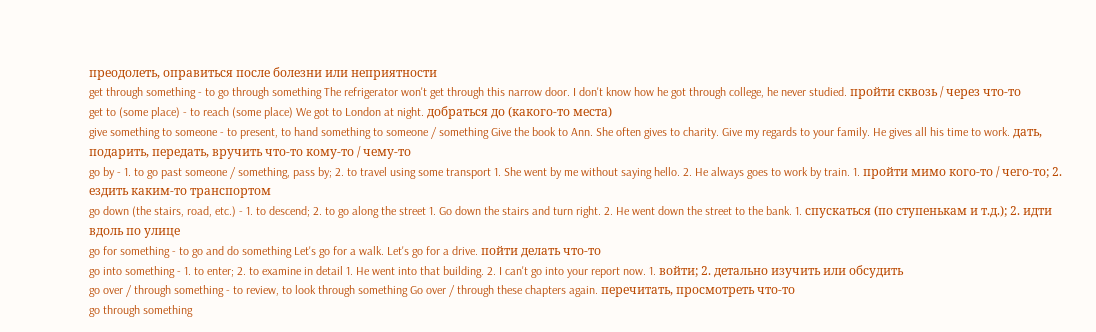преодолеть, оправиться после болезни или неприятности
get through something - to go through something The refrigerator won't get through this narrow door. I don't know how he got through college, he never studied. пройти сквозь / через что-то
get to (some place) - to reach (some place) We got to London at night. добраться до (какого-то места)
give something to someone - to present, to hand something to someone / something Give the book to Ann. She often gives to charity. Give my regards to your family. He gives all his time to work. дать, подарить, передать, вручить что-то кому-то / чему-то
go by - 1. to go past someone / something, pass by; 2. to travel using some transport 1. She went by me without saying hello. 2. He always goes to work by train. 1. пройти мимо кого-то / чего-то; 2. ездить каким-то транспортом
go down (the stairs, road, etc.) - 1. to descend; 2. to go along the street 1. Go down the stairs and turn right. 2. He went down the street to the bank. 1. спускаться (по ступенькам и т.д.); 2. идти вдоль по улице
go for something - to go and do something Let's go for a walk. Let's go for a drive. пойти делать что-то
go into something - 1. to enter; 2. to examine in detail 1. He went into that building. 2. I can't go into your report now. 1. войти; 2. детально изучить или обсудить
go over / through something - to review, to look through something Go over / through these chapters again. перечитать, просмотреть что-то
go through something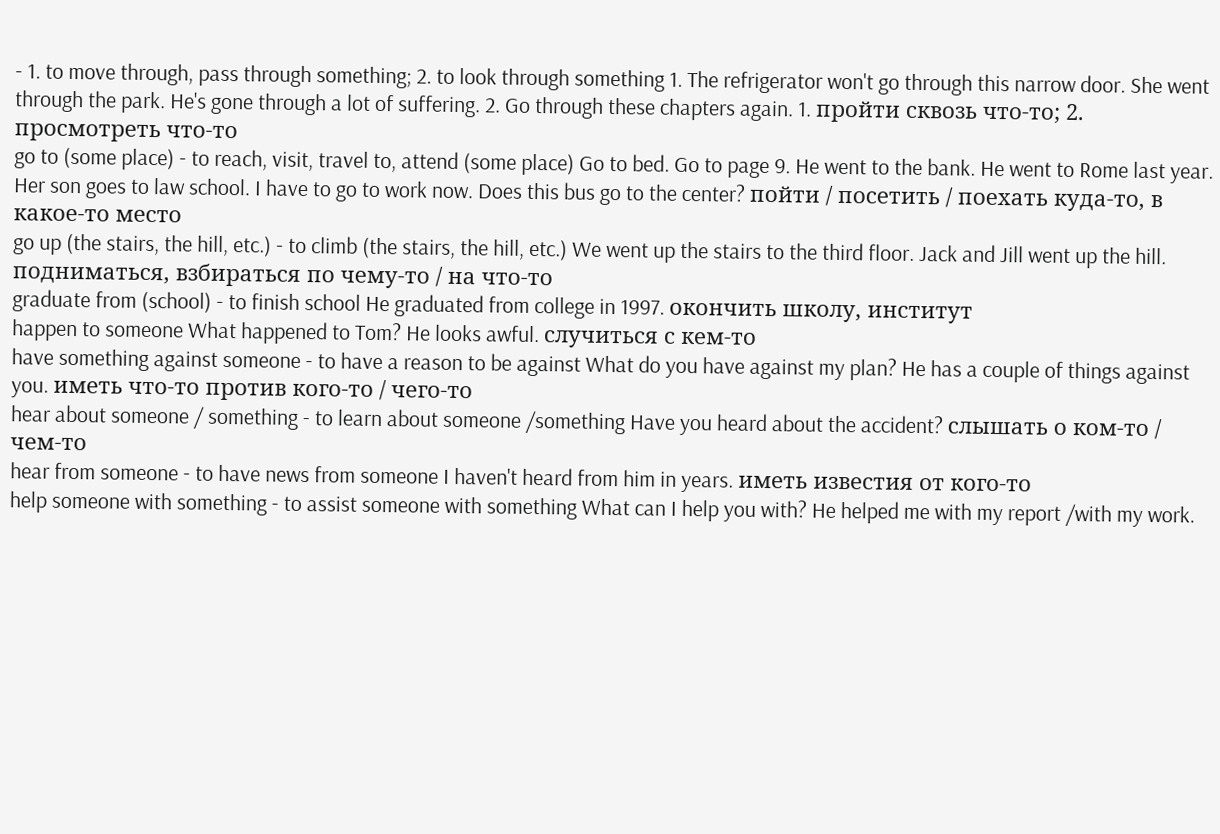- 1. to move through, pass through something; 2. to look through something 1. The refrigerator won't go through this narrow door. She went through the park. He's gone through a lot of suffering. 2. Go through these chapters again. 1. пройти сквозь что-то; 2. просмотреть что-то
go to (some place) - to reach, visit, travel to, attend (some place) Go to bed. Go to page 9. He went to the bank. He went to Rome last year. Her son goes to law school. I have to go to work now. Does this bus go to the center? пойти / посетить / поехать куда-то, в какое-то место
go up (the stairs, the hill, etc.) - to climb (the stairs, the hill, etc.) We went up the stairs to the third floor. Jack and Jill went up the hill. подниматься, взбираться по чему-то / на что-то
graduate from (school) - to finish school He graduated from college in 1997. окончить школу, институт
happen to someone What happened to Tom? He looks awful. случиться с кем-то
have something against someone - to have a reason to be against What do you have against my plan? He has a couple of things against you. иметь что-то против кого-то / чего-то
hear about someone / something - to learn about someone /something Have you heard about the accident? слышать о ком-то / чем-то
hear from someone - to have news from someone I haven't heard from him in years. иметь известия от кого-то
help someone with something - to assist someone with something What can I help you with? He helped me with my report /with my work.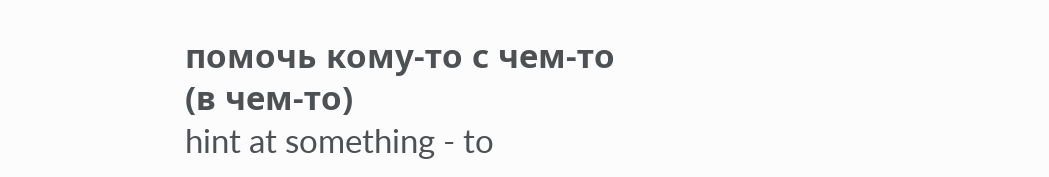помочь кому-то с чем-то (в чем-то)
hint at something - to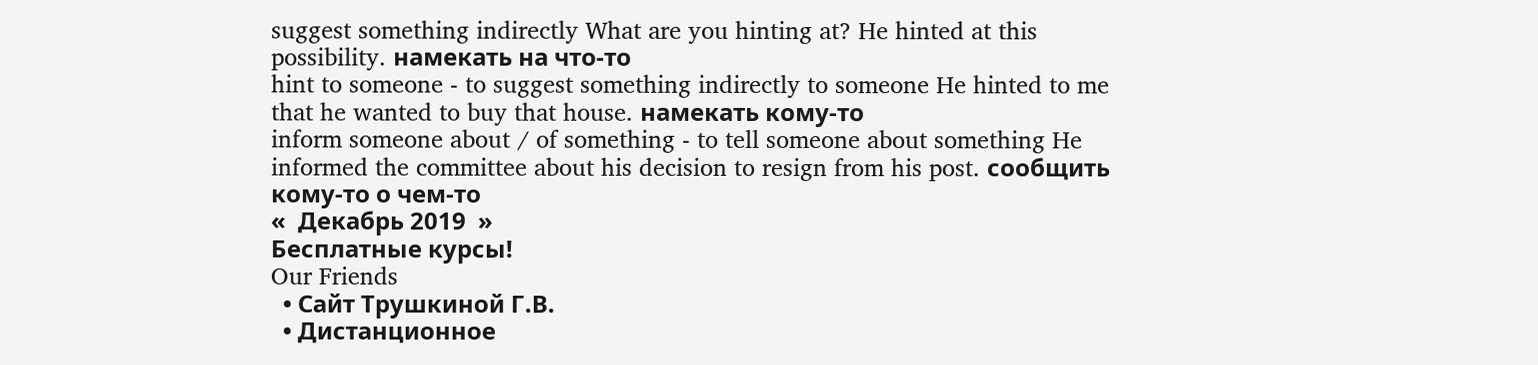suggest something indirectly What are you hinting at? He hinted at this possibility. намекать на что-то
hint to someone - to suggest something indirectly to someone He hinted to me that he wanted to buy that house. намекать кому-то
inform someone about / of something - to tell someone about something He informed the committee about his decision to resign from his post. сообщить кому-то о чем-то
«  Декабрь 2019  »
Бесплатные курсы!
Our Friends
  • Сайт Трушкиной Г.В.
  • Дистанционное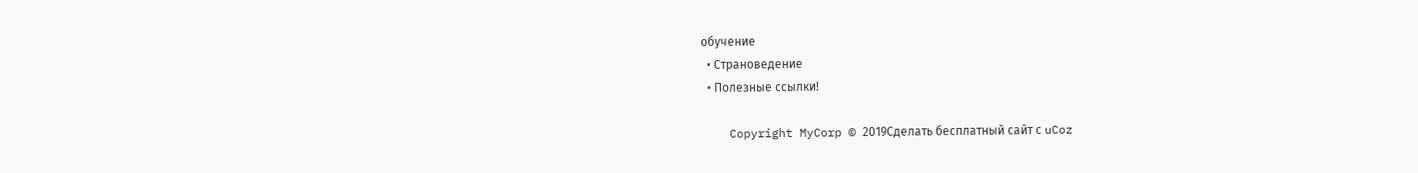обучение
  • Страноведение
  • Полезные ссылки!

    Copyright MyCorp © 2019Сделать бесплатный сайт с uCoz